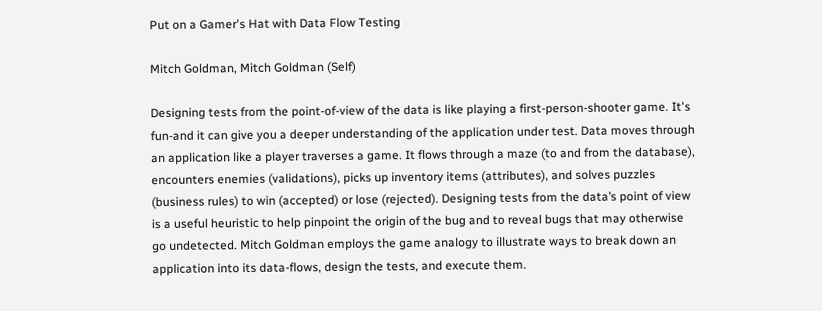Put on a Gamer's Hat with Data Flow Testing

Mitch Goldman, Mitch Goldman (Self)

Designing tests from the point-of-view of the data is like playing a first-person-shooter game. It's fun-and it can give you a deeper understanding of the application under test. Data moves through an application like a player traverses a game. It flows through a maze (to and from the database), encounters enemies (validations), picks up inventory items (attributes), and solves puzzles (business rules) to win (accepted) or lose (rejected). Designing tests from the data’s point of view is a useful heuristic to help pinpoint the origin of the bug and to reveal bugs that may otherwise go undetected. Mitch Goldman employs the game analogy to illustrate ways to break down an application into its data-flows, design the tests, and execute them.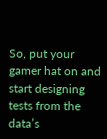So, put your gamer hat on and start designing tests from the data’s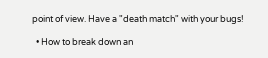point of view. Have a "death match" with your bugs!

  • How to break down an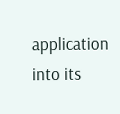application into its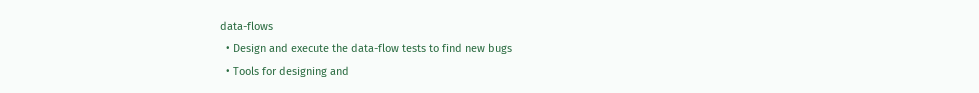data-flows
  • Design and execute the data-flow tests to find new bugs
  • Tools for designing and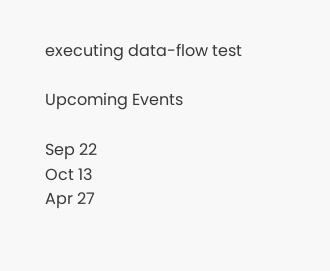executing data-flow test

Upcoming Events

Sep 22
Oct 13
Apr 27